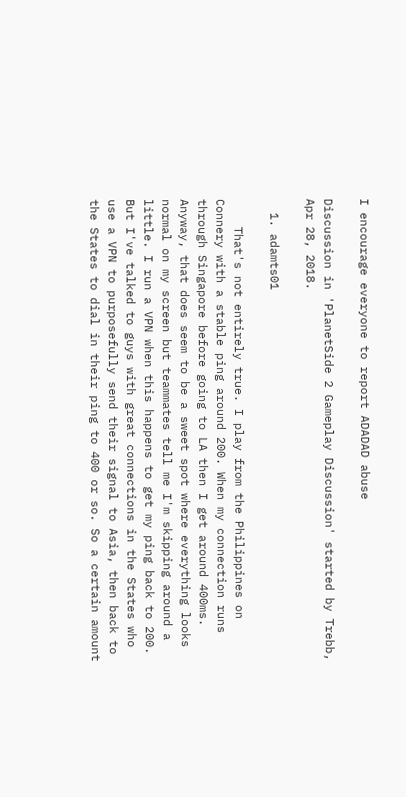I encourage everyone to report ADADAD abuse

Discussion in 'PlanetSide 2 Gameplay Discussion' started by Trebb, Apr 28, 2018.

  1. adamts01

    That's not entirely true. I play from the Philippines on Connery with a stable ping around 200. When my connection runs through Singapore before going to LA then I get around 400ms. Anyway, that does seem to be a sweet spot where everything looks normal on my screen but teammates tell me I'm skipping around a little. I run a VPN when this happens to get my ping back to 200. But I've talked to guys with great connections in the States who use a VPN to purposefully send their signal to Asia, then back to the States to dial in their ping to 400 or so. So a certain amount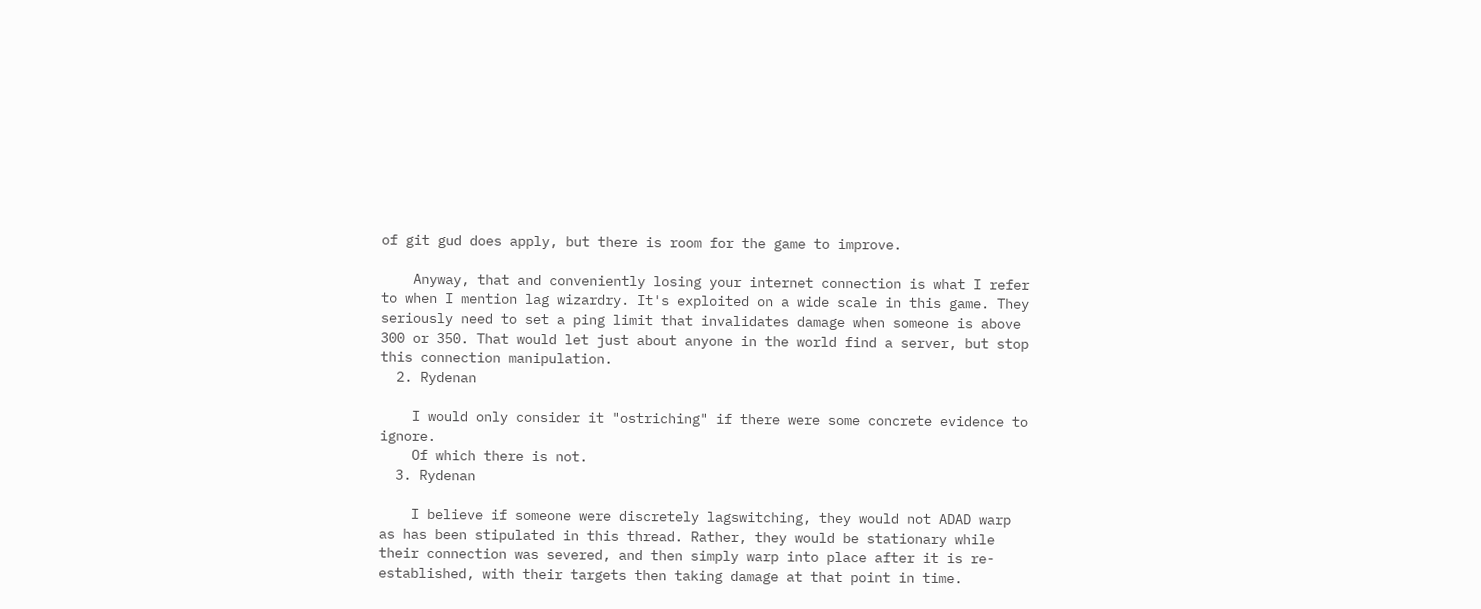of git gud does apply, but there is room for the game to improve.

    Anyway, that and conveniently losing your internet connection is what I refer to when I mention lag wizardry. It's exploited on a wide scale in this game. They seriously need to set a ping limit that invalidates damage when someone is above 300 or 350. That would let just about anyone in the world find a server, but stop this connection manipulation.
  2. Rydenan

    I would only consider it "ostriching" if there were some concrete evidence to ignore.
    Of which there is not.
  3. Rydenan

    I believe if someone were discretely lagswitching, they would not ADAD warp as has been stipulated in this thread. Rather, they would be stationary while their connection was severed, and then simply warp into place after it is re-established, with their targets then taking damage at that point in time.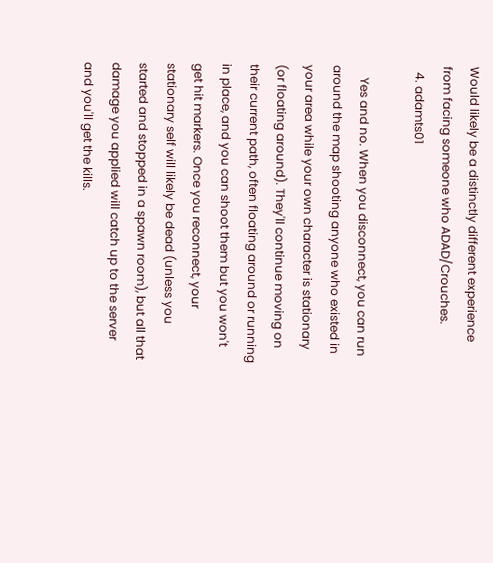Would likely be a distinctly different experience from facing someone who ADAD/Crouches.
  4. adamts01

    Yes and no. When you disconnect, you can run around the map shooting anyone who existed in your area while your own character is stationary (or floating around). They'll continue moving on their current path, often floating around or running in place, and you can shoot them but you won't get hit markers. Once you reconnect, your stationary self will likely be dead (unless you started and stopped in a spawn room), but all that damage you applied will catch up to the server and you'll get the kills.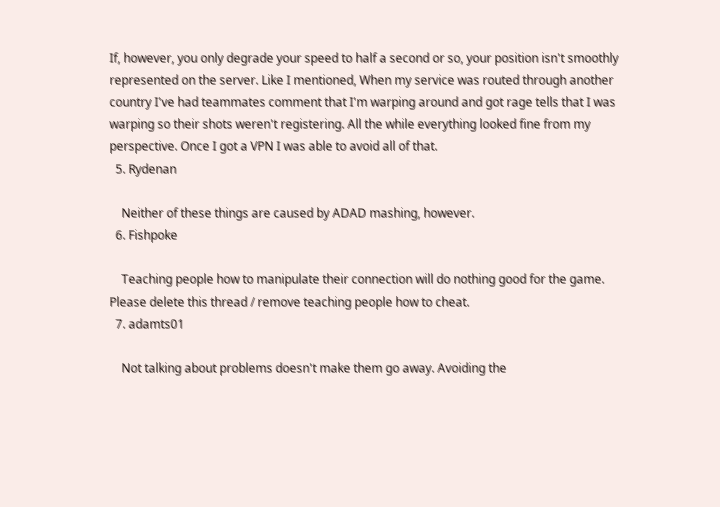If, however, you only degrade your speed to half a second or so, your position isn't smoothly represented on the server. Like I mentioned, When my service was routed through another country I've had teammates comment that I'm warping around and got rage tells that I was warping so their shots weren't registering. All the while everything looked fine from my perspective. Once I got a VPN I was able to avoid all of that.
  5. Rydenan

    Neither of these things are caused by ADAD mashing, however.
  6. Fishpoke

    Teaching people how to manipulate their connection will do nothing good for the game. Please delete this thread / remove teaching people how to cheat.
  7. adamts01

    Not talking about problems doesn't make them go away. Avoiding the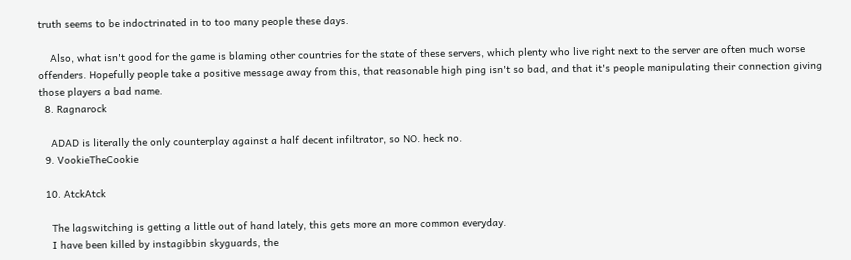truth seems to be indoctrinated in to too many people these days.

    Also, what isn't good for the game is blaming other countries for the state of these servers, which plenty who live right next to the server are often much worse offenders. Hopefully people take a positive message away from this, that reasonable high ping isn't so bad, and that it's people manipulating their connection giving those players a bad name.
  8. Ragnarock

    ADAD is literally the only counterplay against a half decent infiltrator, so NO. heck no.
  9. VookieTheCookie

  10. AtckAtck

    The lagswitching is getting a little out of hand lately, this gets more an more common everyday.
    I have been killed by instagibbin skyguards, the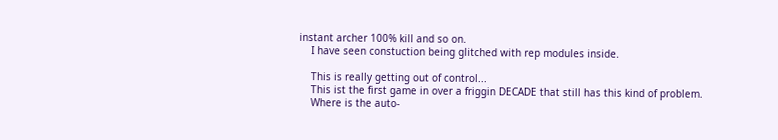instant archer 100% kill and so on.
    I have seen constuction being glitched with rep modules inside.

    This is really getting out of control...
    This ist the first game in over a friggin DECADE that still has this kind of problem.
    Where is the auto-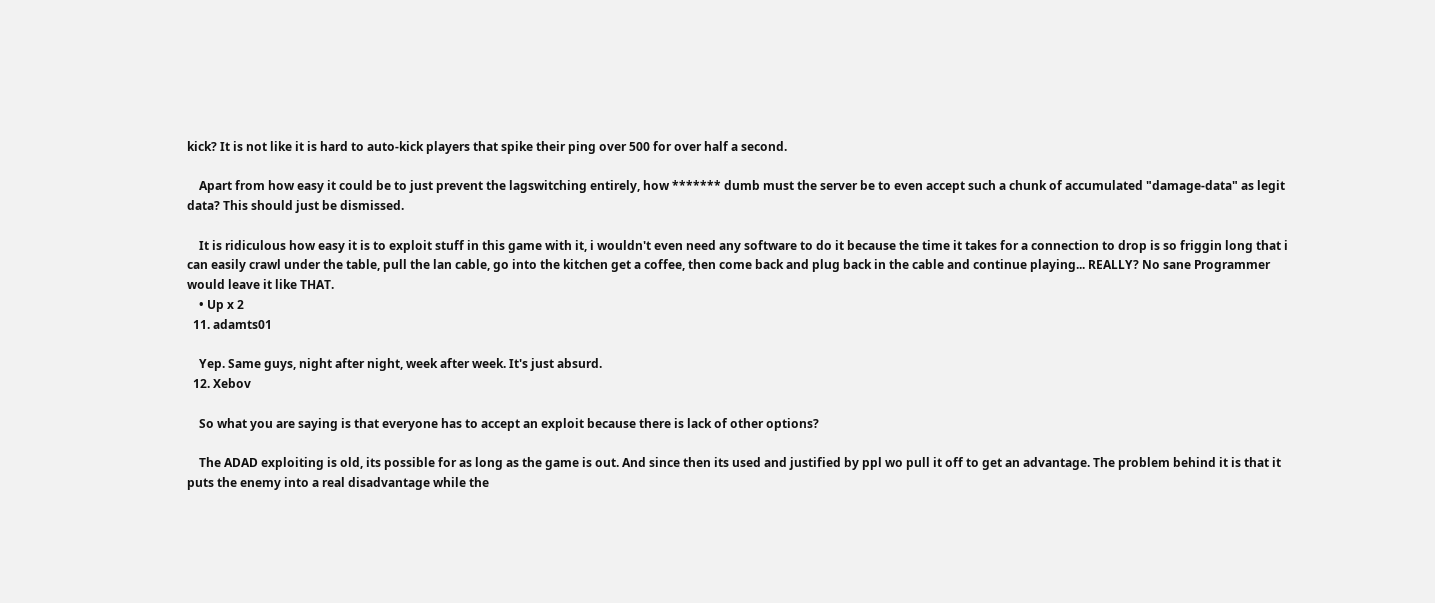kick? It is not like it is hard to auto-kick players that spike their ping over 500 for over half a second.

    Apart from how easy it could be to just prevent the lagswitching entirely, how ******* dumb must the server be to even accept such a chunk of accumulated "damage-data" as legit data? This should just be dismissed.

    It is ridiculous how easy it is to exploit stuff in this game with it, i wouldn't even need any software to do it because the time it takes for a connection to drop is so friggin long that i can easily crawl under the table, pull the lan cable, go into the kitchen get a coffee, then come back and plug back in the cable and continue playing... REALLY? No sane Programmer would leave it like THAT.
    • Up x 2
  11. adamts01

    Yep. Same guys, night after night, week after week. It's just absurd.
  12. Xebov

    So what you are saying is that everyone has to accept an exploit because there is lack of other options?

    The ADAD exploiting is old, its possible for as long as the game is out. And since then its used and justified by ppl wo pull it off to get an advantage. The problem behind it is that it puts the enemy into a real disadvantage while the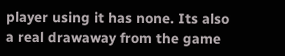player using it has none. Its also a real drawaway from the game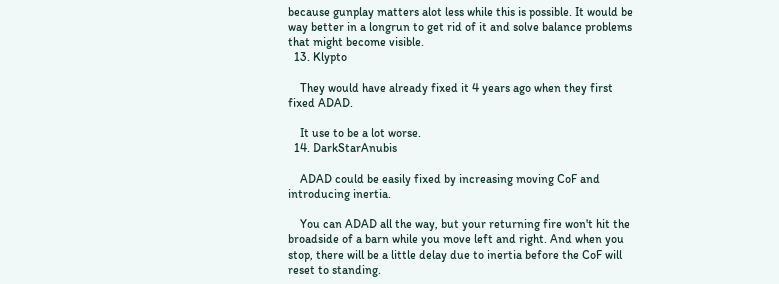because gunplay matters alot less while this is possible. It would be way better in a longrun to get rid of it and solve balance problems that might become visible.
  13. Klypto

    They would have already fixed it 4 years ago when they first fixed ADAD.

    It use to be a lot worse.
  14. DarkStarAnubis

    ADAD could be easily fixed by increasing moving CoF and introducing inertia.

    You can ADAD all the way, but your returning fire won't hit the broadside of a barn while you move left and right. And when you stop, there will be a little delay due to inertia before the CoF will reset to standing.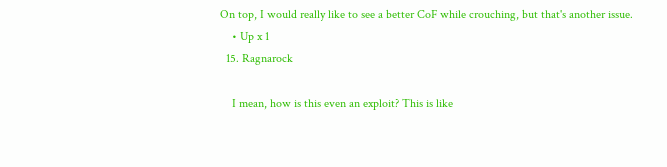On top, I would really like to see a better CoF while crouching, but that's another issue.
    • Up x 1
  15. Ragnarock

    I mean, how is this even an exploit? This is like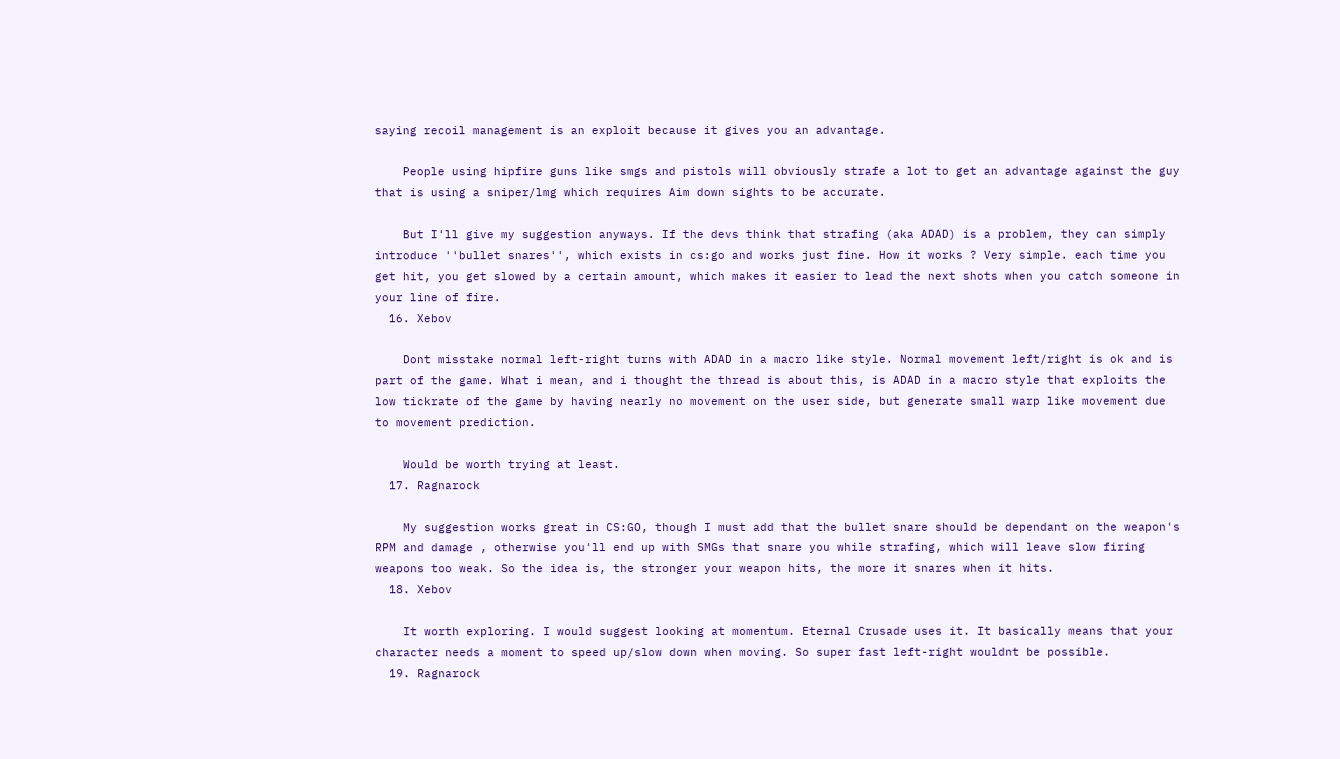saying recoil management is an exploit because it gives you an advantage.

    People using hipfire guns like smgs and pistols will obviously strafe a lot to get an advantage against the guy that is using a sniper/lmg which requires Aim down sights to be accurate.

    But I'll give my suggestion anyways. If the devs think that strafing (aka ADAD) is a problem, they can simply introduce ''bullet snares'', which exists in cs:go and works just fine. How it works ? Very simple. each time you get hit, you get slowed by a certain amount, which makes it easier to lead the next shots when you catch someone in your line of fire.
  16. Xebov

    Dont misstake normal left-right turns with ADAD in a macro like style. Normal movement left/right is ok and is part of the game. What i mean, and i thought the thread is about this, is ADAD in a macro style that exploits the low tickrate of the game by having nearly no movement on the user side, but generate small warp like movement due to movement prediction.

    Would be worth trying at least.
  17. Ragnarock

    My suggestion works great in CS:GO, though I must add that the bullet snare should be dependant on the weapon's RPM and damage , otherwise you'll end up with SMGs that snare you while strafing, which will leave slow firing weapons too weak. So the idea is, the stronger your weapon hits, the more it snares when it hits.
  18. Xebov

    It worth exploring. I would suggest looking at momentum. Eternal Crusade uses it. It basically means that your character needs a moment to speed up/slow down when moving. So super fast left-right wouldnt be possible.
  19. Ragnarock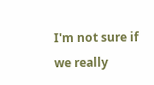I'm not sure if we really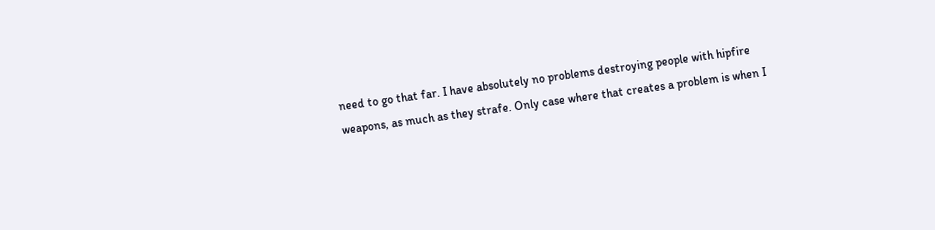need to go that far. I have absolutely no problems destroying people with hipfire weapons, as much as they strafe. Only case where that creates a problem is when I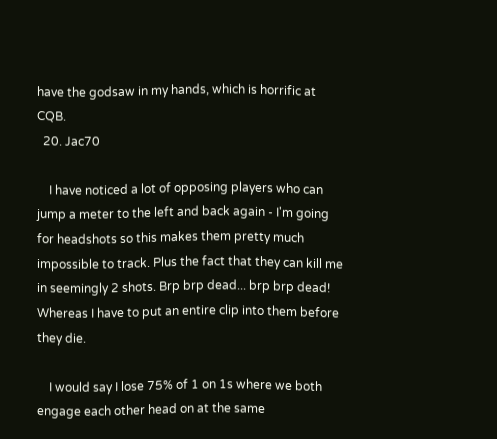have the godsaw in my hands, which is horrific at CQB.
  20. Jac70

    I have noticed a lot of opposing players who can jump a meter to the left and back again - I'm going for headshots so this makes them pretty much impossible to track. Plus the fact that they can kill me in seemingly 2 shots. Brp brp dead... brp brp dead! Whereas I have to put an entire clip into them before they die.

    I would say I lose 75% of 1 on 1s where we both engage each other head on at the same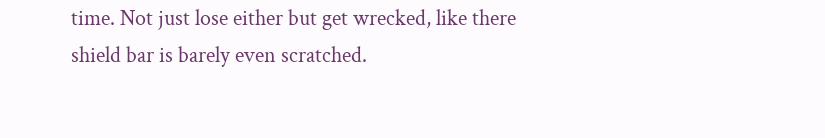time. Not just lose either but get wrecked, like there shield bar is barely even scratched.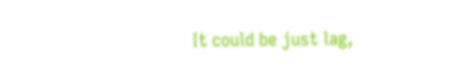It could be just lag,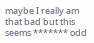maybe I really am that bad but this seems ******* odd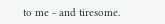to me - and tiresome.